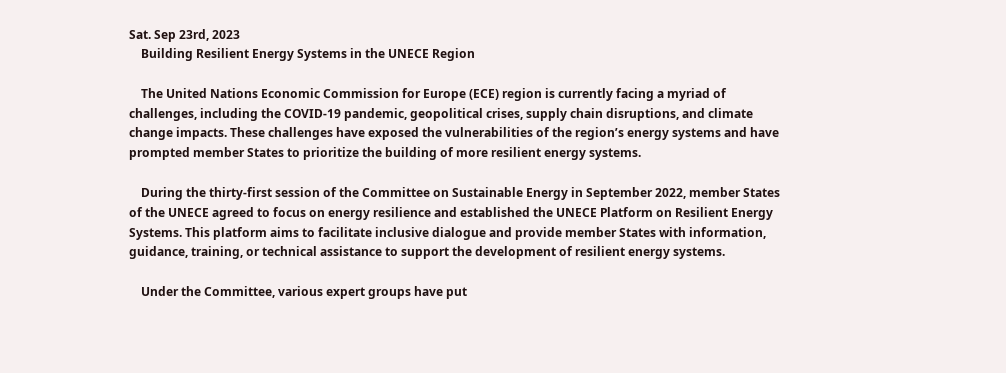Sat. Sep 23rd, 2023
    Building Resilient Energy Systems in the UNECE Region

    The United Nations Economic Commission for Europe (ECE) region is currently facing a myriad of challenges, including the COVID-19 pandemic, geopolitical crises, supply chain disruptions, and climate change impacts. These challenges have exposed the vulnerabilities of the region’s energy systems and have prompted member States to prioritize the building of more resilient energy systems.

    During the thirty-first session of the Committee on Sustainable Energy in September 2022, member States of the UNECE agreed to focus on energy resilience and established the UNECE Platform on Resilient Energy Systems. This platform aims to facilitate inclusive dialogue and provide member States with information, guidance, training, or technical assistance to support the development of resilient energy systems.

    Under the Committee, various expert groups have put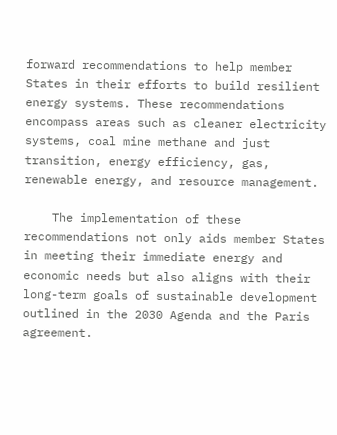forward recommendations to help member States in their efforts to build resilient energy systems. These recommendations encompass areas such as cleaner electricity systems, coal mine methane and just transition, energy efficiency, gas, renewable energy, and resource management.

    The implementation of these recommendations not only aids member States in meeting their immediate energy and economic needs but also aligns with their long-term goals of sustainable development outlined in the 2030 Agenda and the Paris agreement.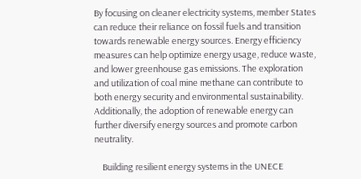By focusing on cleaner electricity systems, member States can reduce their reliance on fossil fuels and transition towards renewable energy sources. Energy efficiency measures can help optimize energy usage, reduce waste, and lower greenhouse gas emissions. The exploration and utilization of coal mine methane can contribute to both energy security and environmental sustainability. Additionally, the adoption of renewable energy can further diversify energy sources and promote carbon neutrality.

    Building resilient energy systems in the UNECE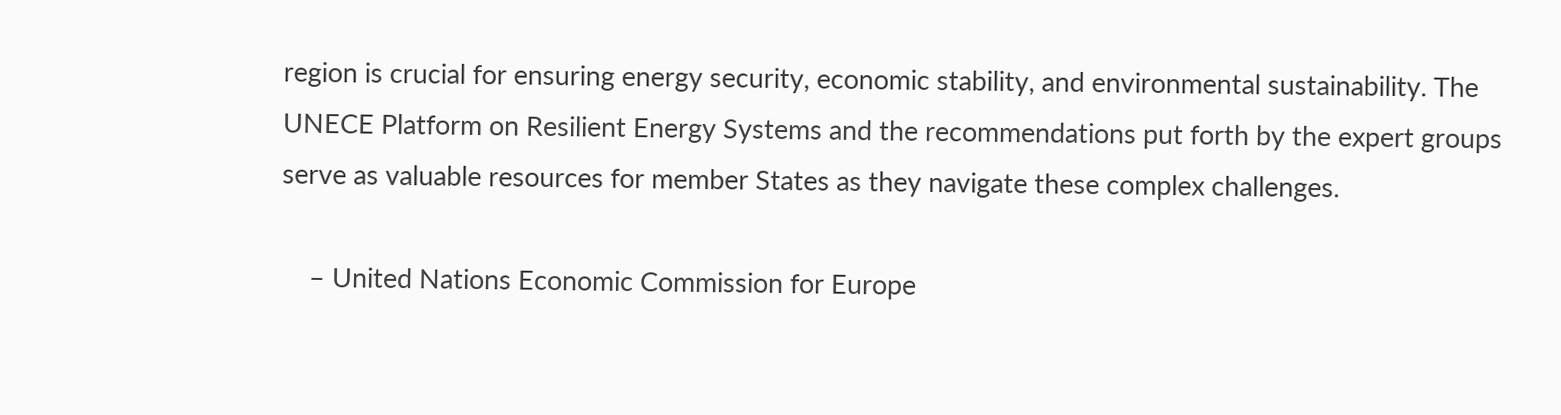region is crucial for ensuring energy security, economic stability, and environmental sustainability. The UNECE Platform on Resilient Energy Systems and the recommendations put forth by the expert groups serve as valuable resources for member States as they navigate these complex challenges.

    – United Nations Economic Commission for Europe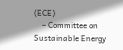(ECE)
    – Committee on Sustainable Energy